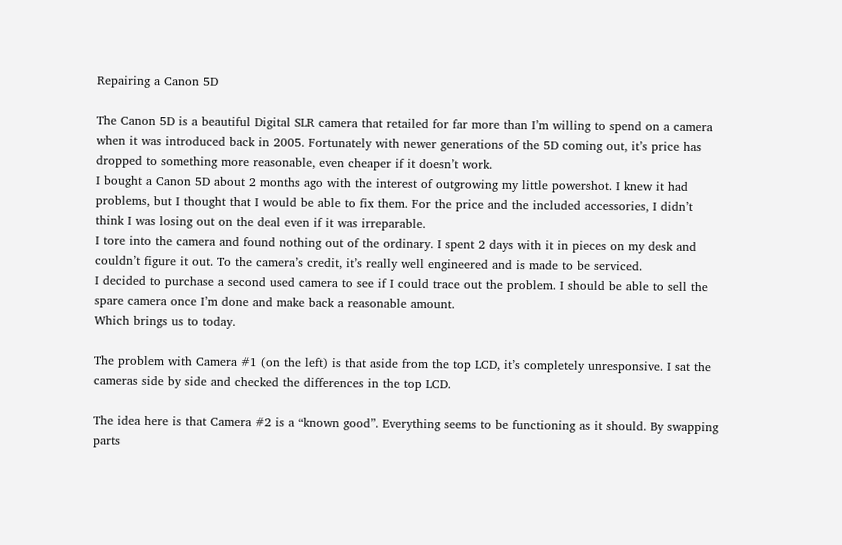Repairing a Canon 5D

The Canon 5D is a beautiful Digital SLR camera that retailed for far more than I’m willing to spend on a camera when it was introduced back in 2005. Fortunately with newer generations of the 5D coming out, it’s price has dropped to something more reasonable, even cheaper if it doesn’t work.
I bought a Canon 5D about 2 months ago with the interest of outgrowing my little powershot. I knew it had problems, but I thought that I would be able to fix them. For the price and the included accessories, I didn’t think I was losing out on the deal even if it was irreparable.
I tore into the camera and found nothing out of the ordinary. I spent 2 days with it in pieces on my desk and couldn’t figure it out. To the camera’s credit, it’s really well engineered and is made to be serviced.
I decided to purchase a second used camera to see if I could trace out the problem. I should be able to sell the spare camera once I’m done and make back a reasonable amount.
Which brings us to today.

The problem with Camera #1 (on the left) is that aside from the top LCD, it’s completely unresponsive. I sat the cameras side by side and checked the differences in the top LCD.

The idea here is that Camera #2 is a “known good”. Everything seems to be functioning as it should. By swapping parts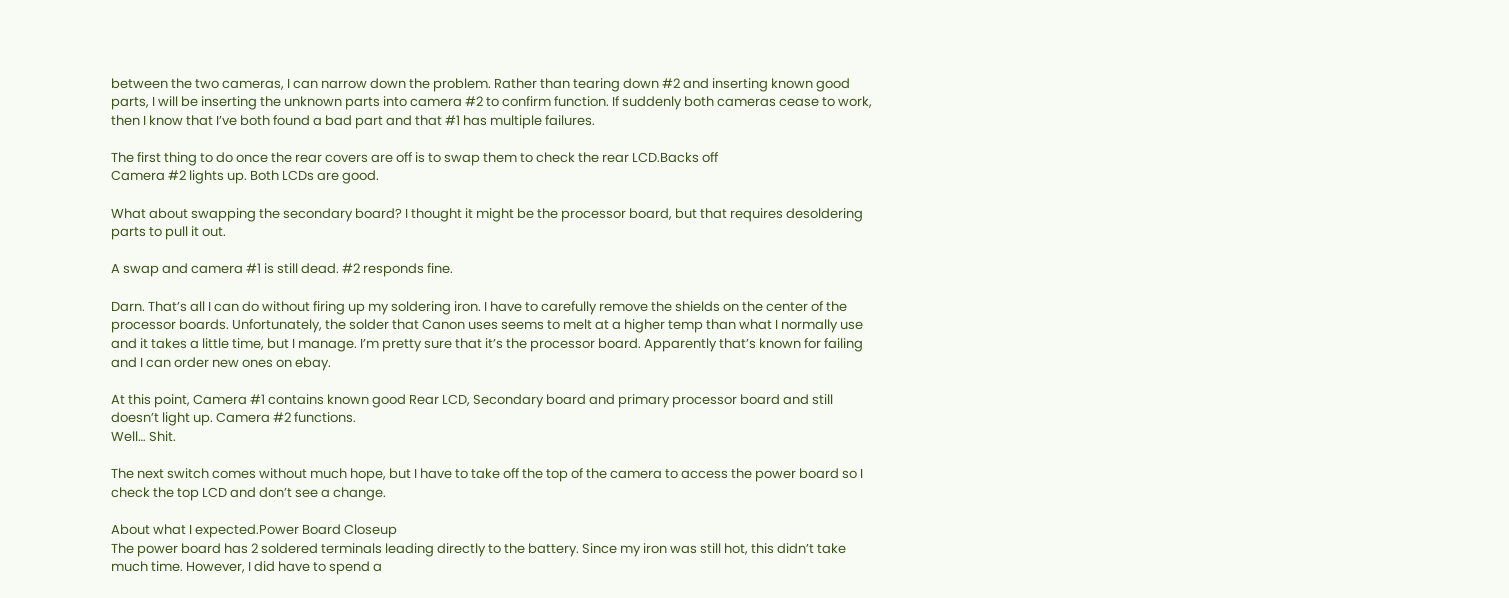between the two cameras, I can narrow down the problem. Rather than tearing down #2 and inserting known good parts, I will be inserting the unknown parts into camera #2 to confirm function. If suddenly both cameras cease to work, then I know that I’ve both found a bad part and that #1 has multiple failures.

The first thing to do once the rear covers are off is to swap them to check the rear LCD.Backs off
Camera #2 lights up. Both LCDs are good.

What about swapping the secondary board? I thought it might be the processor board, but that requires desoldering parts to pull it out.

A swap and camera #1 is still dead. #2 responds fine.

Darn. That’s all I can do without firing up my soldering iron. I have to carefully remove the shields on the center of the processor boards. Unfortunately, the solder that Canon uses seems to melt at a higher temp than what I normally use and it takes a little time, but I manage. I’m pretty sure that it’s the processor board. Apparently that’s known for failing and I can order new ones on ebay.

At this point, Camera #1 contains known good Rear LCD, Secondary board and primary processor board and still doesn’t light up. Camera #2 functions.
Well… Shit.

The next switch comes without much hope, but I have to take off the top of the camera to access the power board so I check the top LCD and don’t see a change.

About what I expected.Power Board Closeup
The power board has 2 soldered terminals leading directly to the battery. Since my iron was still hot, this didn’t take much time. However, I did have to spend a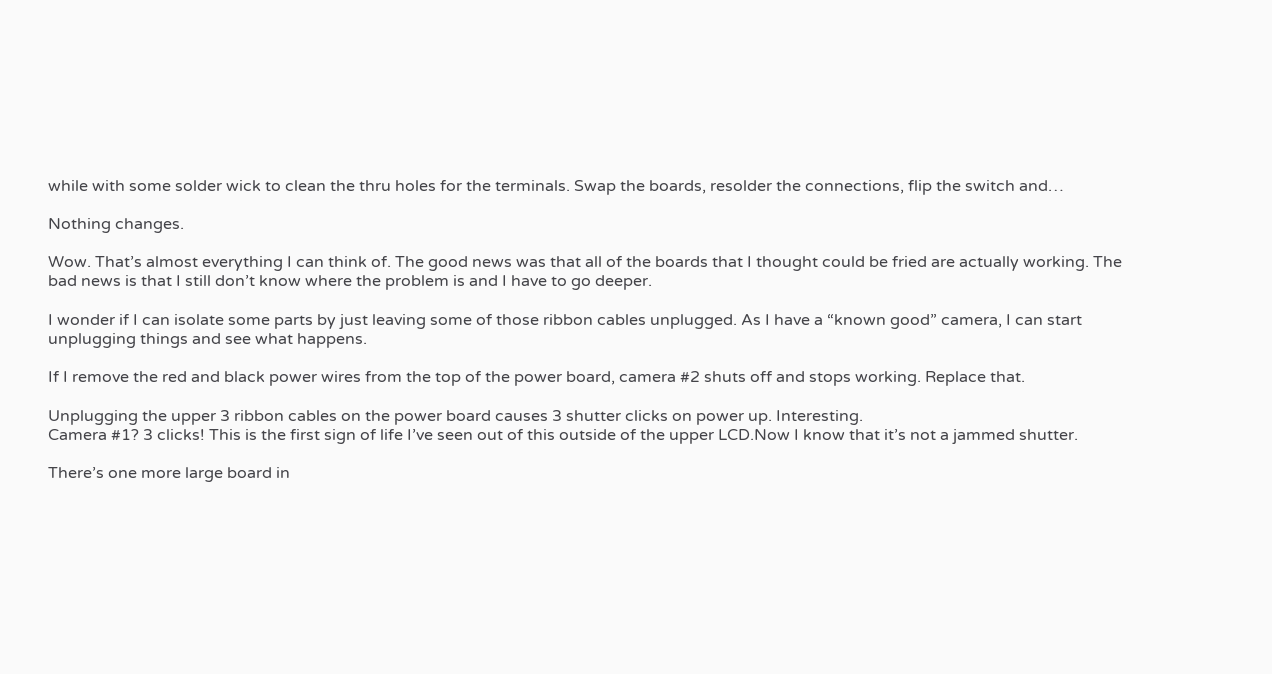while with some solder wick to clean the thru holes for the terminals. Swap the boards, resolder the connections, flip the switch and…

Nothing changes.

Wow. That’s almost everything I can think of. The good news was that all of the boards that I thought could be fried are actually working. The bad news is that I still don’t know where the problem is and I have to go deeper.

I wonder if I can isolate some parts by just leaving some of those ribbon cables unplugged. As I have a “known good” camera, I can start unplugging things and see what happens.

If I remove the red and black power wires from the top of the power board, camera #2 shuts off and stops working. Replace that.

Unplugging the upper 3 ribbon cables on the power board causes 3 shutter clicks on power up. Interesting.
Camera #1? 3 clicks! This is the first sign of life I’ve seen out of this outside of the upper LCD.Now I know that it’s not a jammed shutter.

There’s one more large board in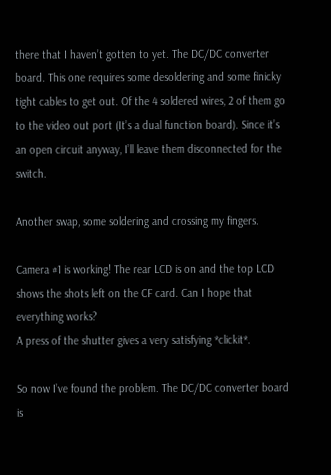there that I haven’t gotten to yet. The DC/DC converter board. This one requires some desoldering and some finicky tight cables to get out. Of the 4 soldered wires, 2 of them go to the video out port (It’s a dual function board). Since it’s an open circuit anyway, I’ll leave them disconnected for the switch.

Another swap, some soldering and crossing my fingers.

Camera #1 is working! The rear LCD is on and the top LCD shows the shots left on the CF card. Can I hope that everything works?
A press of the shutter gives a very satisfying *clickit*.

So now I’ve found the problem. The DC/DC converter board is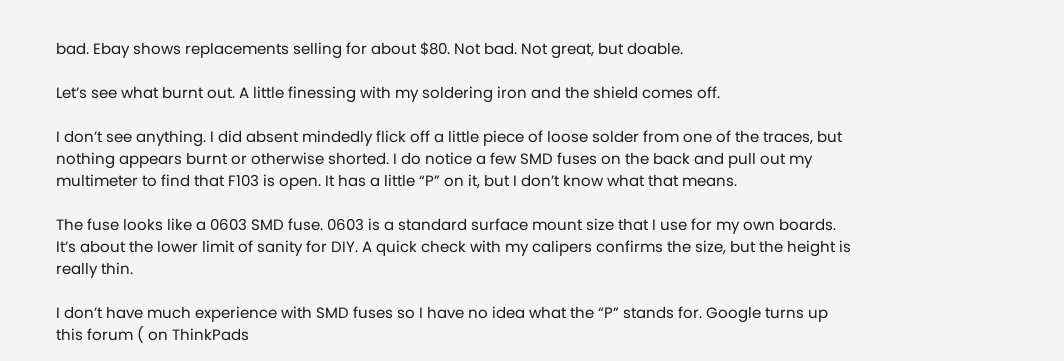bad. Ebay shows replacements selling for about $80. Not bad. Not great, but doable.

Let’s see what burnt out. A little finessing with my soldering iron and the shield comes off.

I don’t see anything. I did absent mindedly flick off a little piece of loose solder from one of the traces, but nothing appears burnt or otherwise shorted. I do notice a few SMD fuses on the back and pull out my multimeter to find that F103 is open. It has a little “P” on it, but I don’t know what that means.

The fuse looks like a 0603 SMD fuse. 0603 is a standard surface mount size that I use for my own boards. It’s about the lower limit of sanity for DIY. A quick check with my calipers confirms the size, but the height is really thin.

I don’t have much experience with SMD fuses so I have no idea what the “P” stands for. Google turns up this forum ( on ThinkPads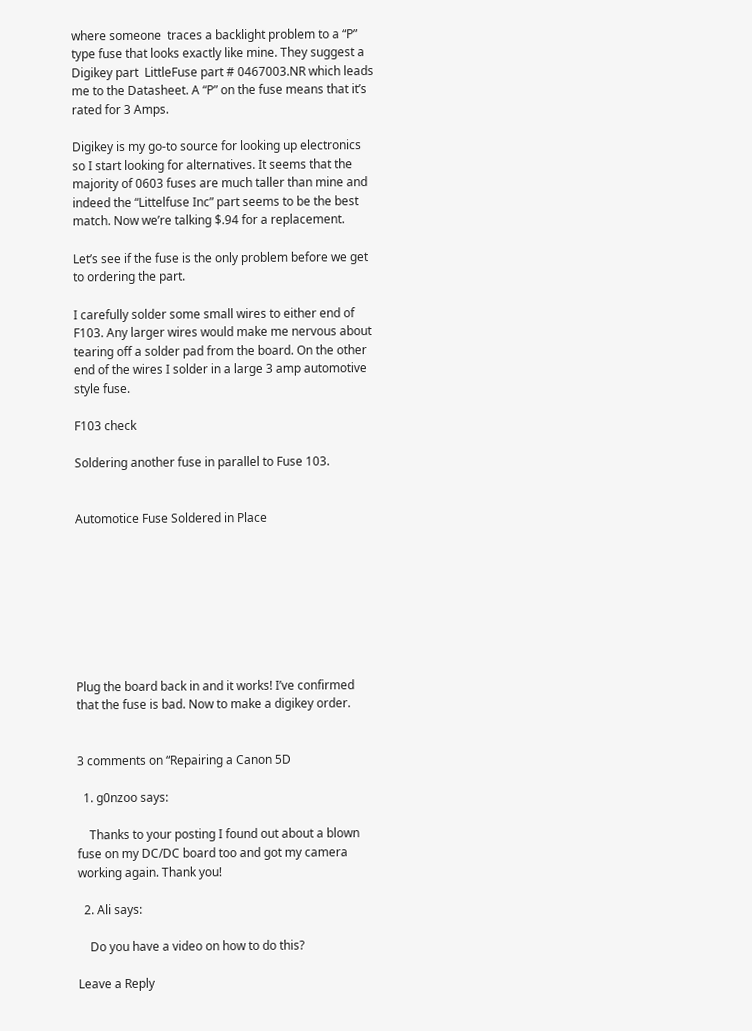where someone  traces a backlight problem to a “P” type fuse that looks exactly like mine. They suggest a Digikey part  LittleFuse part # 0467003.NR which leads me to the Datasheet. A “P” on the fuse means that it’s rated for 3 Amps.

Digikey is my go-to source for looking up electronics so I start looking for alternatives. It seems that the majority of 0603 fuses are much taller than mine and indeed the “Littelfuse Inc” part seems to be the best match. Now we’re talking $.94 for a replacement.

Let’s see if the fuse is the only problem before we get to ordering the part.

I carefully solder some small wires to either end of F103. Any larger wires would make me nervous about tearing off a solder pad from the board. On the other end of the wires I solder in a large 3 amp automotive style fuse.

F103 check

Soldering another fuse in parallel to Fuse 103.


Automotice Fuse Soldered in Place








Plug the board back in and it works! I’ve confirmed that the fuse is bad. Now to make a digikey order.


3 comments on “Repairing a Canon 5D

  1. g0nzoo says:

    Thanks to your posting I found out about a blown fuse on my DC/DC board too and got my camera working again. Thank you!

  2. Ali says:

    Do you have a video on how to do this?

Leave a Reply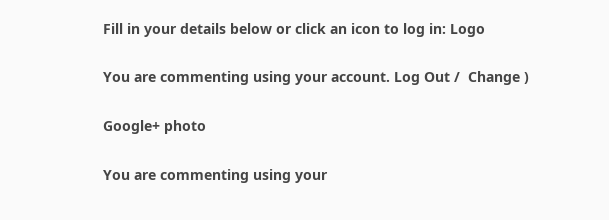Fill in your details below or click an icon to log in: Logo

You are commenting using your account. Log Out /  Change )

Google+ photo

You are commenting using your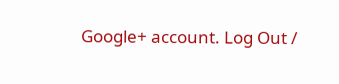Google+ account. Log Out /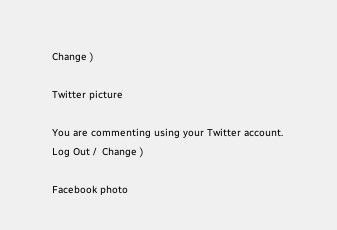Change )

Twitter picture

You are commenting using your Twitter account. Log Out /  Change )

Facebook photo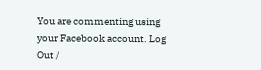You are commenting using your Facebook account. Log Out /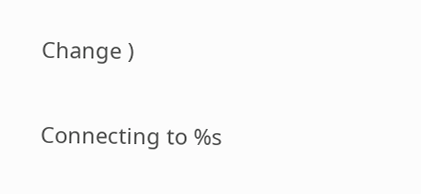Change )


Connecting to %s